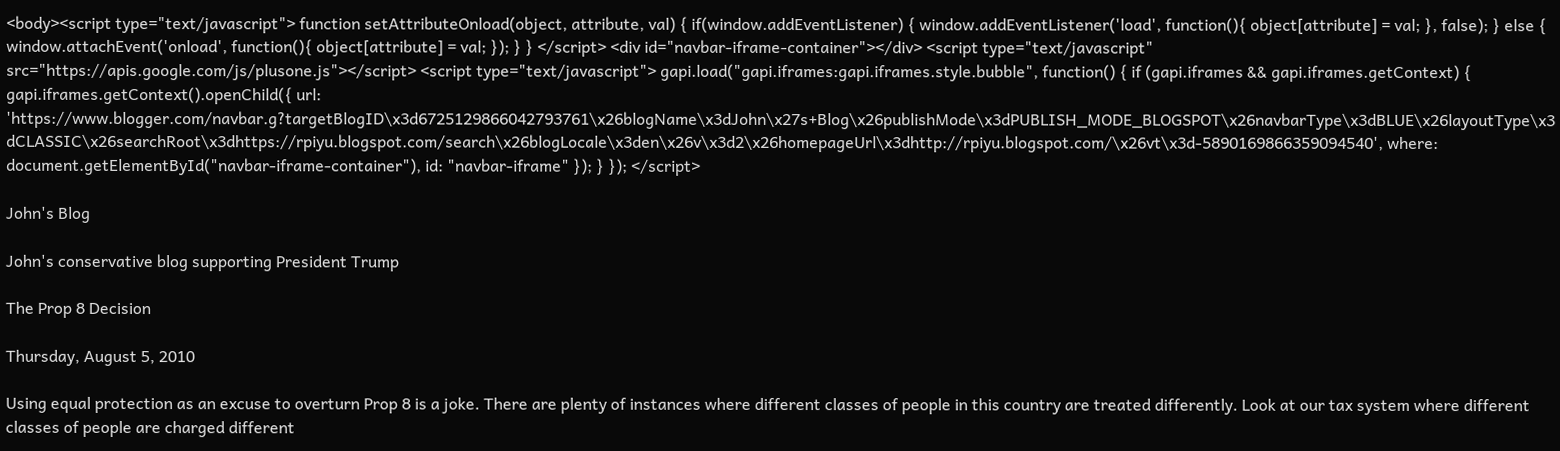<body><script type="text/javascript"> function setAttributeOnload(object, attribute, val) { if(window.addEventListener) { window.addEventListener('load', function(){ object[attribute] = val; }, false); } else { window.attachEvent('onload', function(){ object[attribute] = val; }); } } </script> <div id="navbar-iframe-container"></div> <script type="text/javascript" src="https://apis.google.com/js/plusone.js"></script> <script type="text/javascript"> gapi.load("gapi.iframes:gapi.iframes.style.bubble", function() { if (gapi.iframes && gapi.iframes.getContext) { gapi.iframes.getContext().openChild({ url: 'https://www.blogger.com/navbar.g?targetBlogID\x3d6725129866042793761\x26blogName\x3dJohn\x27s+Blog\x26publishMode\x3dPUBLISH_MODE_BLOGSPOT\x26navbarType\x3dBLUE\x26layoutType\x3dCLASSIC\x26searchRoot\x3dhttps://rpiyu.blogspot.com/search\x26blogLocale\x3den\x26v\x3d2\x26homepageUrl\x3dhttp://rpiyu.blogspot.com/\x26vt\x3d-5890169866359094540', where: document.getElementById("navbar-iframe-container"), id: "navbar-iframe" }); } }); </script>

John's Blog

John's conservative blog supporting President Trump

The Prop 8 Decision

Thursday, August 5, 2010

Using equal protection as an excuse to overturn Prop 8 is a joke. There are plenty of instances where different classes of people in this country are treated differently. Look at our tax system where different classes of people are charged different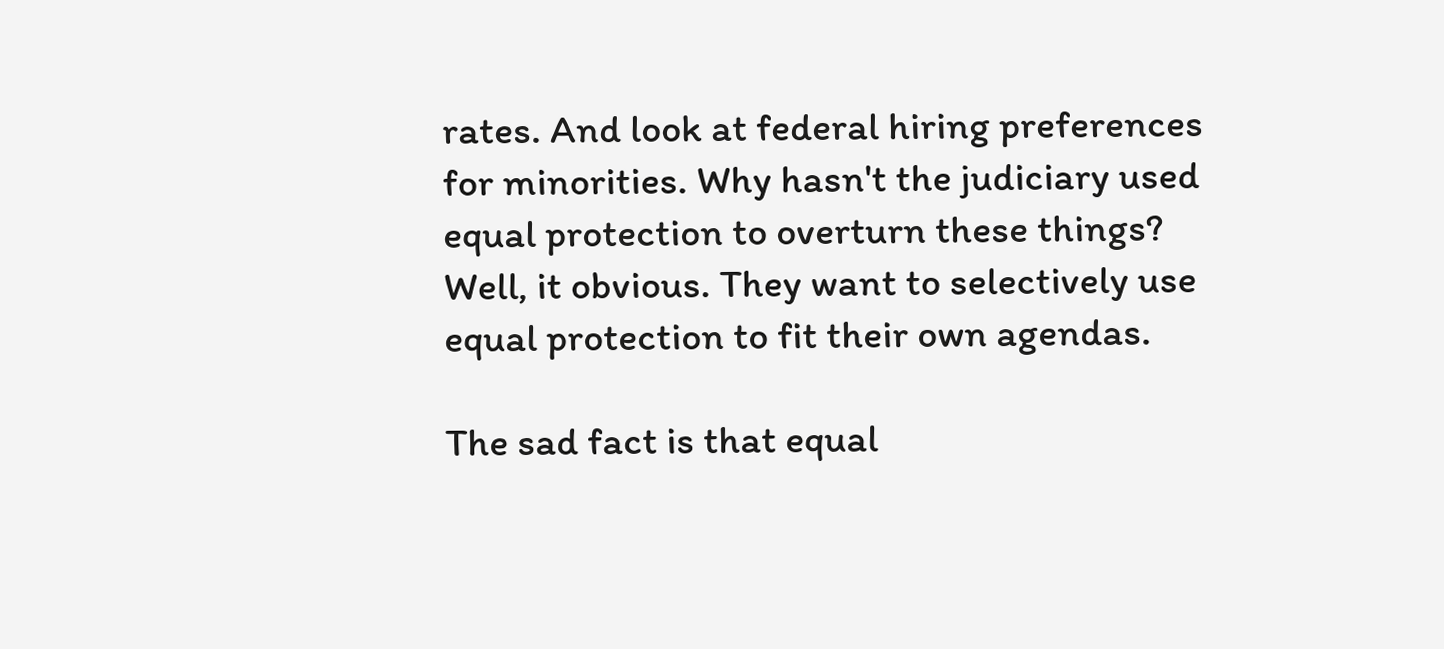rates. And look at federal hiring preferences for minorities. Why hasn't the judiciary used equal protection to overturn these things? Well, it obvious. They want to selectively use equal protection to fit their own agendas.

The sad fact is that equal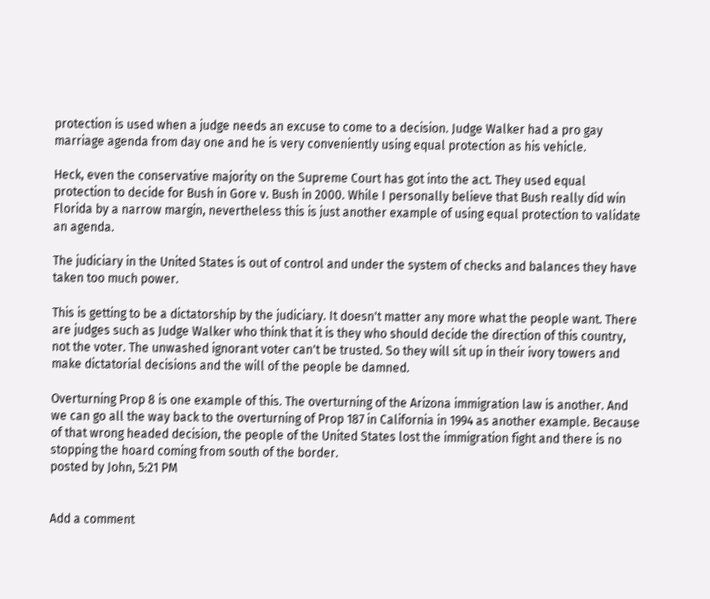protection is used when a judge needs an excuse to come to a decision. Judge Walker had a pro gay marriage agenda from day one and he is very conveniently using equal protection as his vehicle.

Heck, even the conservative majority on the Supreme Court has got into the act. They used equal protection to decide for Bush in Gore v. Bush in 2000. While I personally believe that Bush really did win Florida by a narrow margin, nevertheless this is just another example of using equal protection to validate an agenda.

The judiciary in the United States is out of control and under the system of checks and balances they have taken too much power.

This is getting to be a dictatorship by the judiciary. It doesn't matter any more what the people want. There are judges such as Judge Walker who think that it is they who should decide the direction of this country, not the voter. The unwashed ignorant voter can't be trusted. So they will sit up in their ivory towers and make dictatorial decisions and the will of the people be damned.

Overturning Prop 8 is one example of this. The overturning of the Arizona immigration law is another. And we can go all the way back to the overturning of Prop 187 in California in 1994 as another example. Because of that wrong headed decision, the people of the United States lost the immigration fight and there is no stopping the hoard coming from south of the border.
posted by John, 5:21 PM


Add a comment